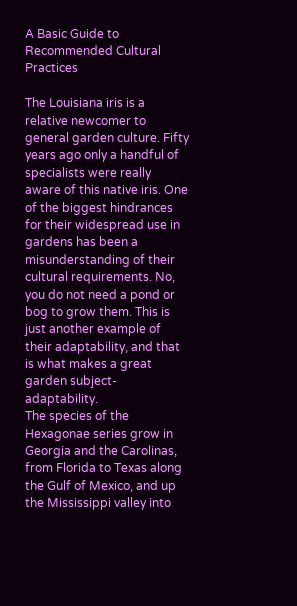A Basic Guide to Recommended Cultural Practices

The Louisiana iris is a relative newcomer to general garden culture. Fifty years ago only a handful of specialists were really aware of this native iris. One of the biggest hindrances for their widespread use in gardens has been a misunderstanding of their cultural requirements. No, you do not need a pond or bog to grow them. This is just another example of their adaptability, and that is what makes a great garden subject-adaptability.
The species of the Hexagonae series grow in Georgia and the Carolinas, from Florida to Texas along the Gulf of Mexico, and up the Mississippi valley into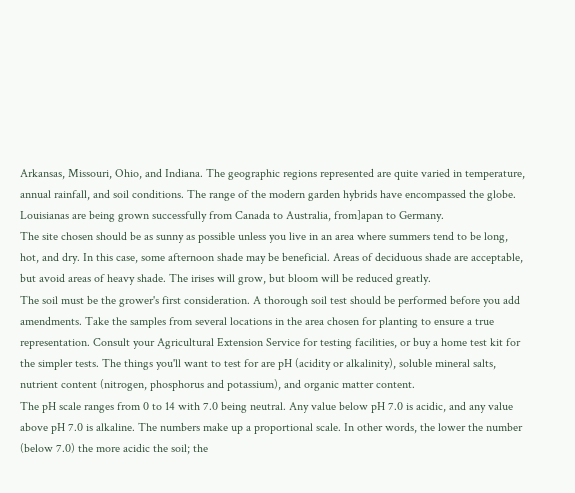Arkansas, Missouri, Ohio, and Indiana. The geographic regions represented are quite varied in temperature, annual rainfall, and soil conditions. The range of the modern garden hybrids have encompassed the globe. Louisianas are being grown successfully from Canada to Australia, from]apan to Germany.
The site chosen should be as sunny as possible unless you live in an area where summers tend to be long, hot, and dry. In this case, some afternoon shade may be beneficial. Areas of deciduous shade are acceptable, but avoid areas of heavy shade. The irises will grow, but bloom will be reduced greatly.
The soil must be the grower's first consideration. A thorough soil test should be performed before you add amendments. Take the samples from several locations in the area chosen for planting to ensure a true representation. Consult your Agricultural Extension Service for testing facilities, or buy a home test kit for the simpler tests. The things you'll want to test for are pH (acidity or alkalinity), soluble mineral salts, nutrient content (nitrogen, phosphorus and potassium), and organic matter content.
The pH scale ranges from 0 to 14 with 7.0 being neutral. Any value below pH 7.0 is acidic, and any value above pH 7.0 is alkaline. The numbers make up a proportional scale. In other words, the lower the number (below 7.0) the more acidic the soil; the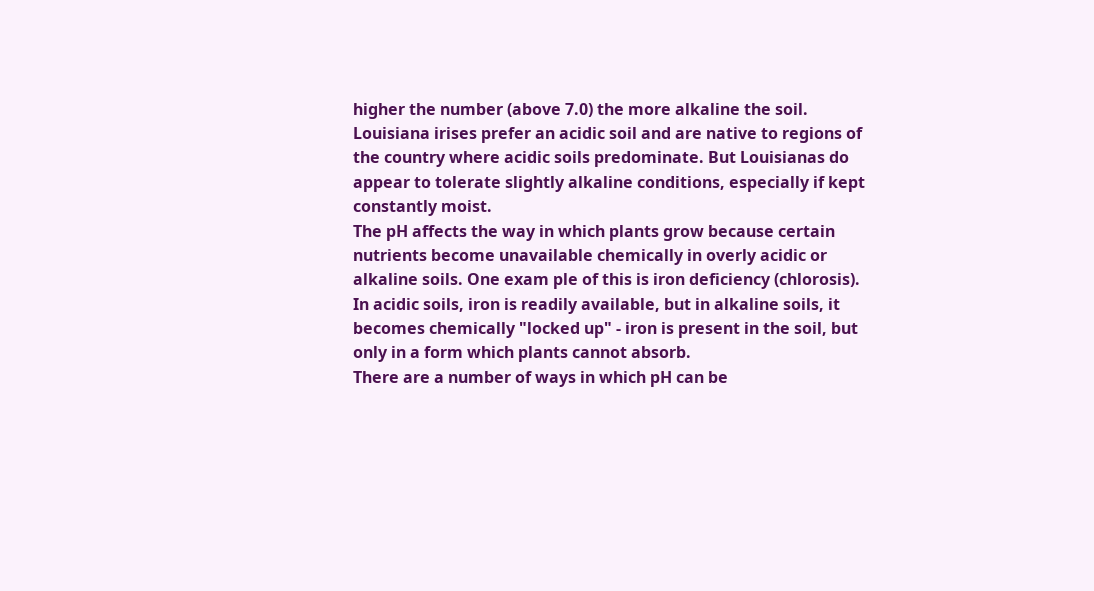higher the number (above 7.0) the more alkaline the soil. Louisiana irises prefer an acidic soil and are native to regions of the country where acidic soils predominate. But Louisianas do appear to tolerate slightly alkaline conditions, especially if kept constantly moist.
The pH affects the way in which plants grow because certain nutrients become unavailable chemically in overly acidic or alkaline soils. One exam ple of this is iron deficiency (chlorosis). In acidic soils, iron is readily available, but in alkaline soils, it becomes chemically "locked up" - iron is present in the soil, but only in a form which plants cannot absorb.
There are a number of ways in which pH can be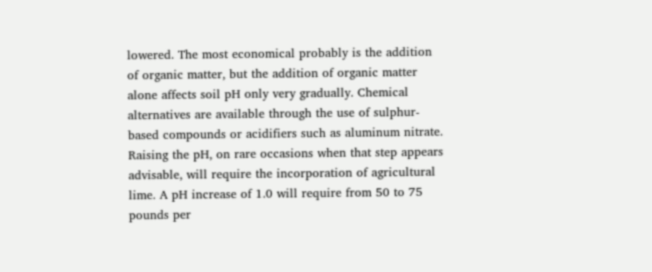lowered. The most economical probably is the addition of organic matter, but the addition of organic matter alone affects soil pH only very gradually. Chemical alternatives are available through the use of sulphur-based compounds or acidifiers such as aluminum nitrate. Raising the pH, on rare occasions when that step appears advisable, will require the incorporation of agricultural lime. A pH increase of 1.0 will require from 50 to 75 pounds per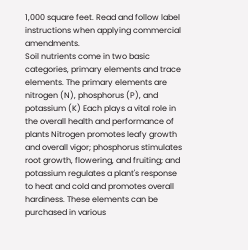1,000 square feet. Read and follow label instructions when applying commercial amendments.
Soil nutrients come in two basic categories, primary elements and trace elements. The primary elements are nitrogen (N), phosphorus (P), and potassium (K) Each plays a vital role in the overall health and performance of plants Nitrogen promotes leafy growth and overall vigor; phosphorus stimulates root growth, flowering, and fruiting; and potassium regulates a plant's response to heat and cold and promotes overall hardiness. These elements can be purchased in various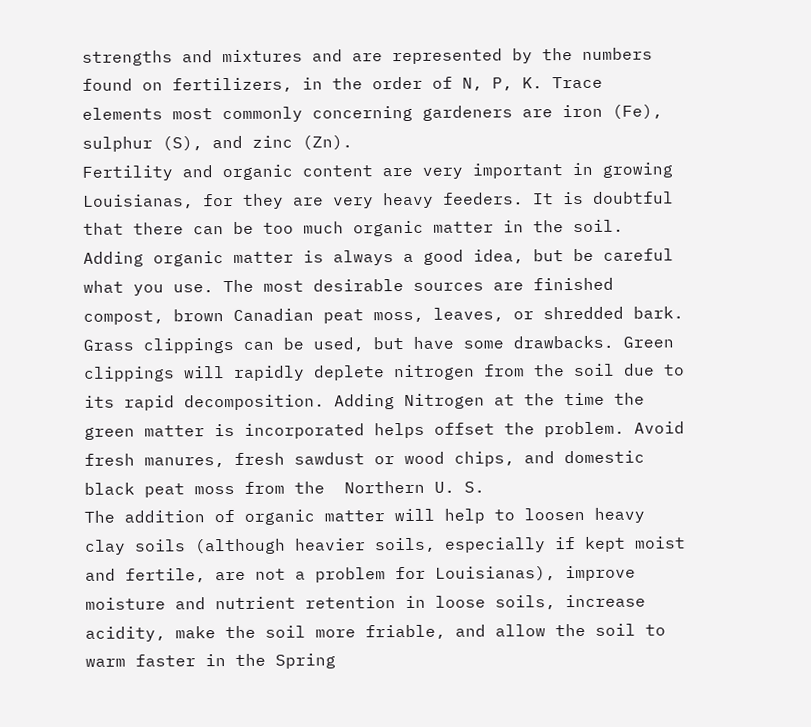strengths and mixtures and are represented by the numbers found on fertilizers, in the order of N, P, K. Trace elements most commonly concerning gardeners are iron (Fe), sulphur (S), and zinc (Zn).
Fertility and organic content are very important in growing Louisianas, for they are very heavy feeders. It is doubtful that there can be too much organic matter in the soil. Adding organic matter is always a good idea, but be careful what you use. The most desirable sources are finished compost, brown Canadian peat moss, leaves, or shredded bark. Grass clippings can be used, but have some drawbacks. Green clippings will rapidly deplete nitrogen from the soil due to its rapid decomposition. Adding Nitrogen at the time the green matter is incorporated helps offset the problem. Avoid fresh manures, fresh sawdust or wood chips, and domestic black peat moss from the  Northern U. S.
The addition of organic matter will help to loosen heavy clay soils (although heavier soils, especially if kept moist and fertile, are not a problem for Louisianas), improve moisture and nutrient retention in loose soils, increase acidity, make the soil more friable, and allow the soil to warm faster in the Spring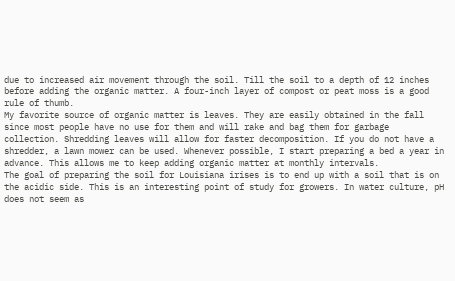due to increased air movement through the soil. Till the soil to a depth of 12 inches before adding the organic matter. A four-inch layer of compost or peat moss is a good rule of thumb.
My favorite source of organic matter is leaves. They are easily obtained in the fall since most people have no use for them and will rake and bag them for garbage collection. Shredding leaves will allow for faster decomposition. If you do not have a shredder, a lawn mower can be used. Whenever possible, I start preparing a bed a year in advance. This allows me to keep adding organic matter at monthly intervals.
The goal of preparing the soil for Louisiana irises is to end up with a soil that is on the acidic side. This is an interesting point of study for growers. In water culture, pH does not seem as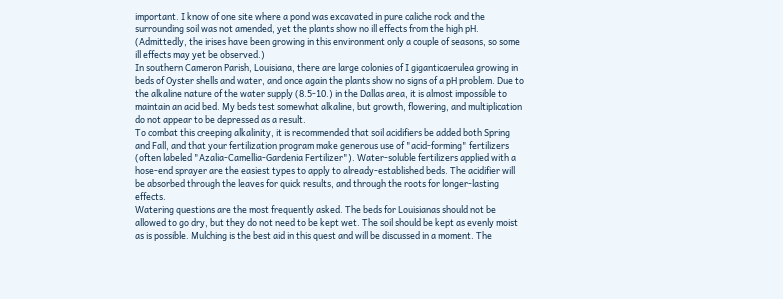important. I know of one site where a pond was excavated in pure caliche rock and the surrounding soil was not amended, yet the plants show no ill effects from the high pH. (Admittedly, the irises have been growing in this environment only a couple of seasons, so some ill effects may yet be observed.)
In southern Cameron Parish, Louisiana, there are large colonies of I giganticaerulea growing in beds of Oyster shells and water, and once again the plants show no signs of a pH problem. Due to the alkaline nature of the water supply (8.5-10.) in the Dallas area, it is almost impossible to maintain an acid bed. My beds test somewhat alkaline, but growth, flowering, and multiplication do not appear to be depressed as a result.
To combat this creeping alkalinity, it is recommended that soil acidifiers be added both Spring and Fall, and that your fertilization program make generous use of "acid-forming" fertilizers (often labeled "Azalia-Camellia-Gardenia Fertilizer"). Water-soluble fertilizers applied with a hose-end sprayer are the easiest types to apply to already-established beds. The acidifier will be absorbed through the leaves for quick results, and through the roots for longer-lasting effects.
Watering questions are the most frequently asked. The beds for Louisianas should not be allowed to go dry, but they do not need to be kept wet. The soil should be kept as evenly moist as is possible. Mulching is the best aid in this quest and will be discussed in a moment. The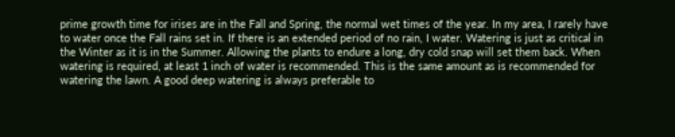prime growth time for irises are in the Fall and Spring, the normal wet times of the year. In my area, I rarely have to water once the Fall rains set in. If there is an extended period of no rain, I water. Watering is just as critical in the Winter as it is in the Summer. Allowing the plants to endure a long, dry cold snap will set them back. When watering is required, at least 1 inch of water is recommended. This is the same amount as is recommended for watering the lawn. A good deep watering is always preferable to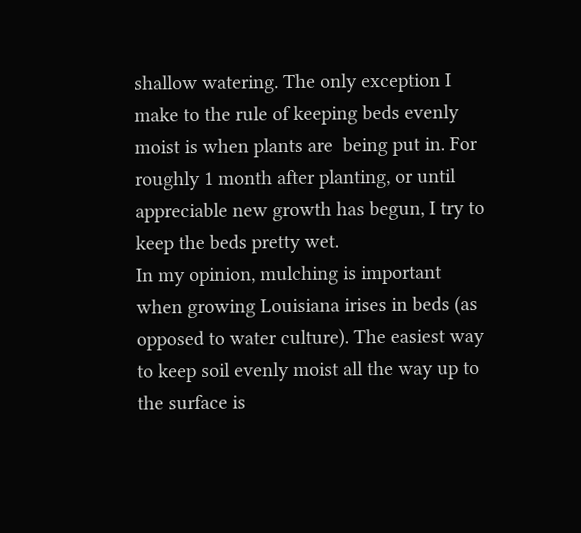shallow watering. The only exception I make to the rule of keeping beds evenly moist is when plants are  being put in. For roughly 1 month after planting, or until appreciable new growth has begun, I try to keep the beds pretty wet.
In my opinion, mulching is important when growing Louisiana irises in beds (as opposed to water culture). The easiest way to keep soil evenly moist all the way up to the surface is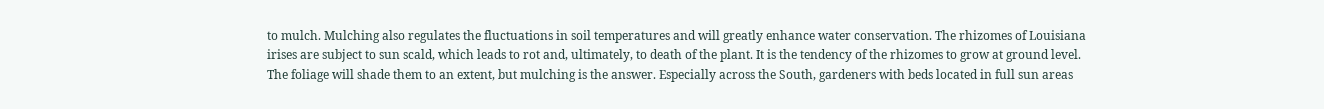to mulch. Mulching also regulates the fluctuations in soil temperatures and will greatly enhance water conservation. The rhizomes of Louisiana irises are subject to sun scald, which leads to rot and, ultimately, to death of the plant. It is the tendency of the rhizomes to grow at ground level. The foliage will shade them to an extent, but mulching is the answer. Especially across the South, gardeners with beds located in full sun areas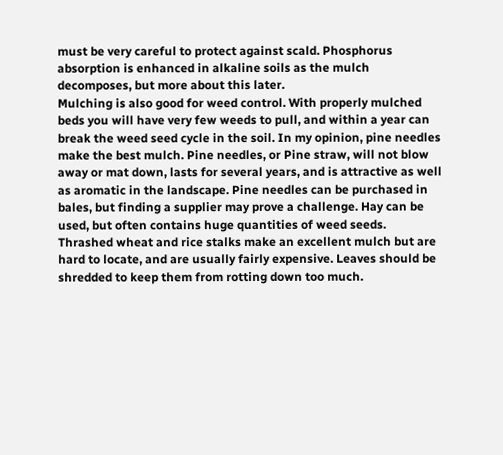must be very careful to protect against scald. Phosphorus absorption is enhanced in alkaline soils as the mulch decomposes, but more about this later.
Mulching is also good for weed control. With properly mulched beds you will have very few weeds to pull, and within a year can break the weed seed cycle in the soil. In my opinion, pine needles make the best mulch. Pine needles, or Pine straw, will not blow away or mat down, lasts for several years, and is attractive as well as aromatic in the landscape. Pine needles can be purchased in bales, but finding a supplier may prove a challenge. Hay can be used, but often contains huge quantities of weed seeds.  Thrashed wheat and rice stalks make an excellent mulch but are hard to locate, and are usually fairly expensive. Leaves should be shredded to keep them from rotting down too much.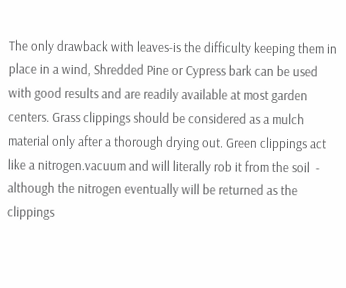The only drawback with leaves-is the difficulty keeping them in place in a wind, Shredded Pine or Cypress bark can be used with good results and are readily available at most garden centers. Grass clippings should be considered as a mulch material only after a thorough drying out. Green clippings act like a nitrogen.vacuum and will literally rob it from the soil  - although the nitrogen eventually will be returned as the clippings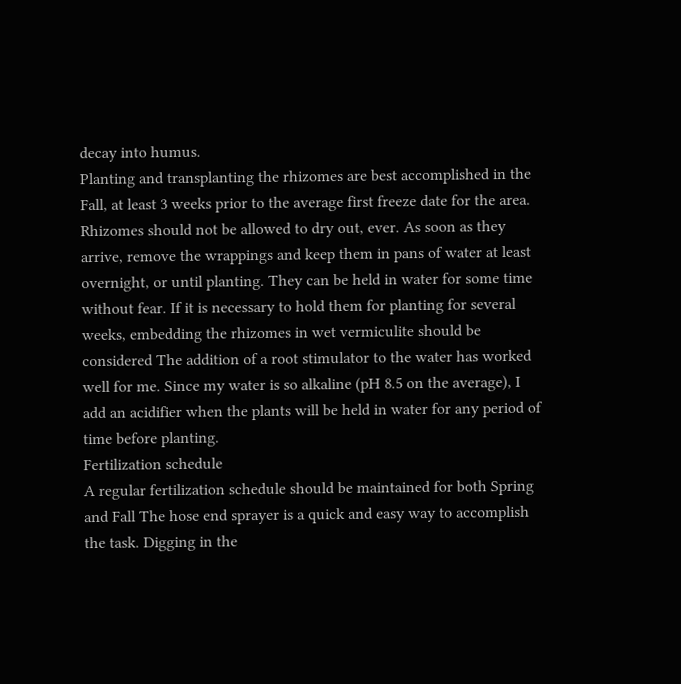decay into humus.
Planting and transplanting the rhizomes are best accomplished in the Fall, at least 3 weeks prior to the average first freeze date for the area. Rhizomes should not be allowed to dry out, ever. As soon as they arrive, remove the wrappings and keep them in pans of water at least overnight, or until planting. They can be held in water for some time without fear. If it is necessary to hold them for planting for several weeks, embedding the rhizomes in wet vermiculite should be considered The addition of a root stimulator to the water has worked well for me. Since my water is so alkaline (pH 8.5 on the average), I add an acidifier when the plants will be held in water for any period of time before planting.
Fertilization schedule
A regular fertilization schedule should be maintained for both Spring and Fall The hose end sprayer is a quick and easy way to accomplish the task. Digging in the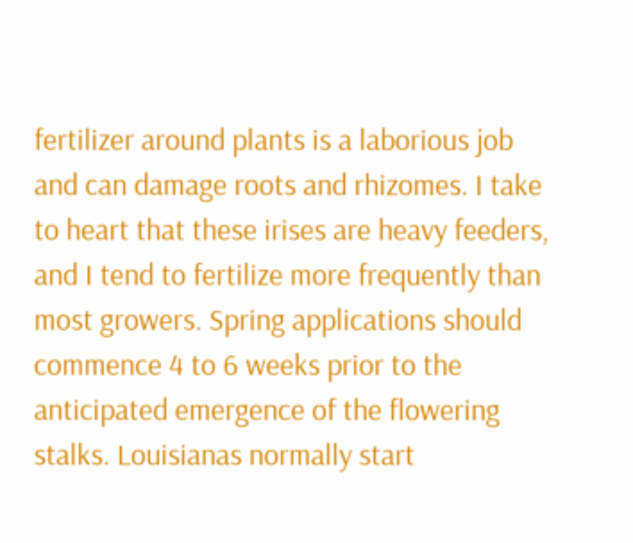fertilizer around plants is a laborious job and can damage roots and rhizomes. I take to heart that these irises are heavy feeders, and I tend to fertilize more frequently than most growers. Spring applications should commence 4 to 6 weeks prior to the anticipated emergence of the flowering stalks. Louisianas normally start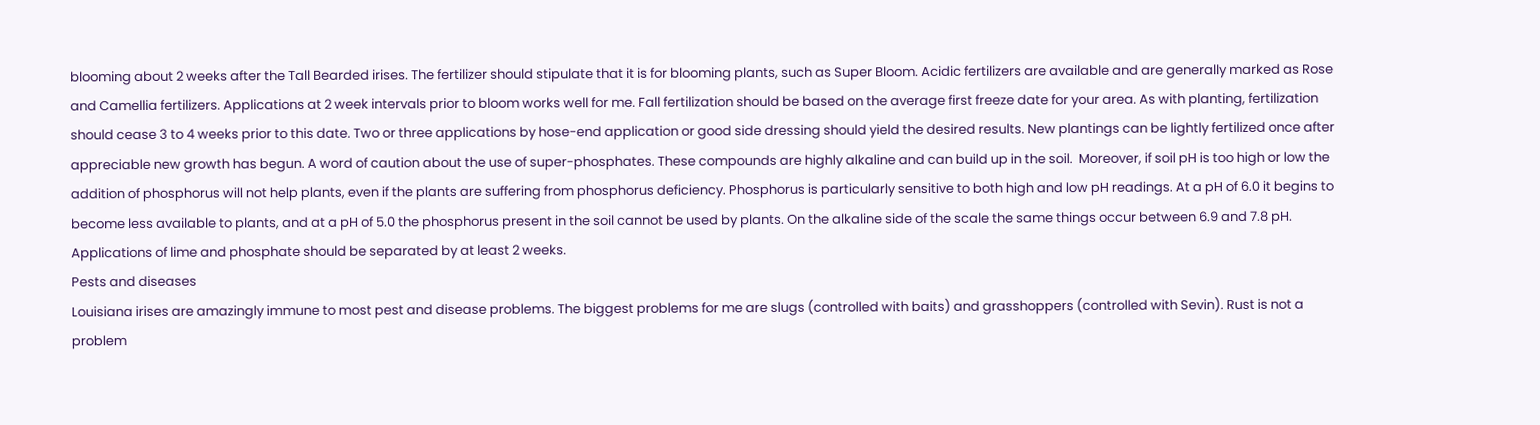blooming about 2 weeks after the Tall Bearded irises. The fertilizer should stipulate that it is for blooming plants, such as Super Bloom. Acidic fertilizers are available and are generally marked as Rose and Camellia fertilizers. Applications at 2 week intervals prior to bloom works well for me. Fall fertilization should be based on the average first freeze date for your area. As with planting, fertilization should cease 3 to 4 weeks prior to this date. Two or three applications by hose-end application or good side dressing should yield the desired results. New plantings can be lightly fertilized once after appreciable new growth has begun. A word of caution about the use of super-phosphates. These compounds are highly alkaline and can build up in the soil.  Moreover, if soil pH is too high or low the addition of phosphorus will not help plants, even if the plants are suffering from phosphorus deficiency. Phosphorus is particularly sensitive to both high and low pH readings. At a pH of 6.0 it begins to become less available to plants, and at a pH of 5.0 the phosphorus present in the soil cannot be used by plants. On the alkaline side of the scale the same things occur between 6.9 and 7.8 pH. Applications of lime and phosphate should be separated by at least 2 weeks.
Pests and diseases
Louisiana irises are amazingly immune to most pest and disease problems. The biggest problems for me are slugs (controlled with baits) and grasshoppers (controlled with Sevin). Rust is not a problem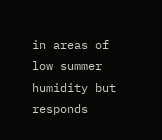in areas of low summer humidity but responds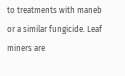to treatments with maneb or a similar fungicide. Leaf miners are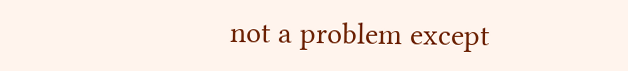not a problem except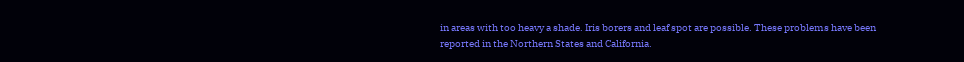in areas with too heavy a shade. Iris borers and leaf spot are possible. These problems have been reported in the Northern States and California.